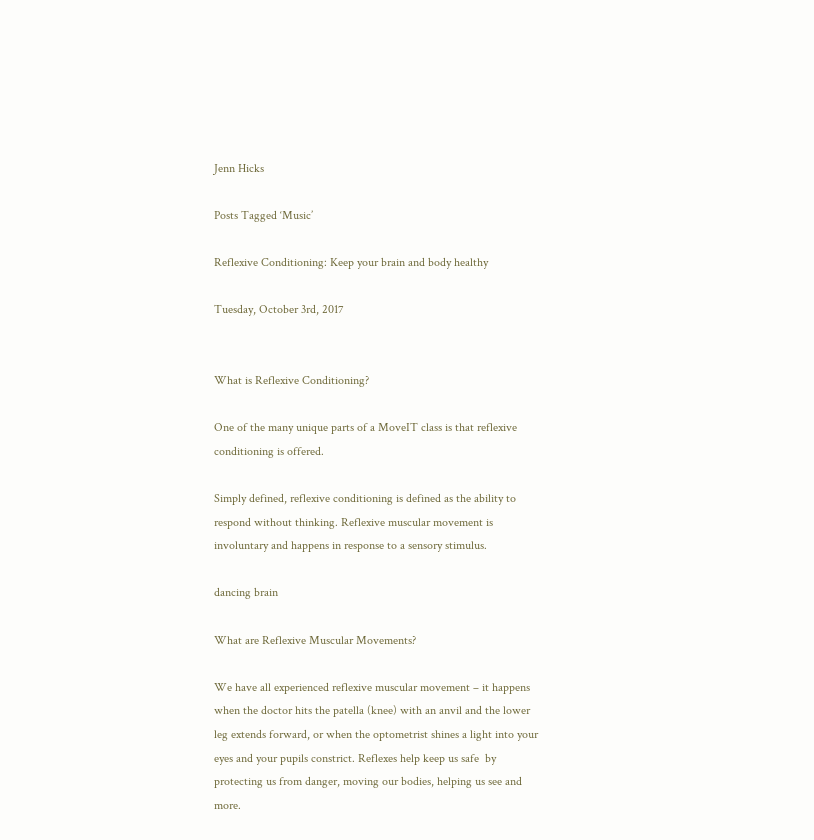Jenn Hicks

Posts Tagged ‘Music’

Reflexive Conditioning: Keep your brain and body healthy

Tuesday, October 3rd, 2017


What is Reflexive Conditioning?

One of the many unique parts of a MoveIT class is that reflexive conditioning is offered.

Simply defined, reflexive conditioning is defined as the ability to respond without thinking. Reflexive muscular movement is involuntary and happens in response to a sensory stimulus.

dancing brain

What are Reflexive Muscular Movements?

We have all experienced reflexive muscular movement – it happens when the doctor hits the patella (knee) with an anvil and the lower leg extends forward, or when the optometrist shines a light into your eyes and your pupils constrict. Reflexes help keep us safe  by protecting us from danger, moving our bodies, helping us see and more.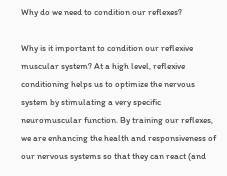Why do we need to condition our reflexes?

Why is it important to condition our reflexive muscular system? At a high level, reflexive conditioning helps us to optimize the nervous system by stimulating a very specific neuromuscular function. By training our reflexes, we are enhancing the health and responsiveness of our nervous systems so that they can react (and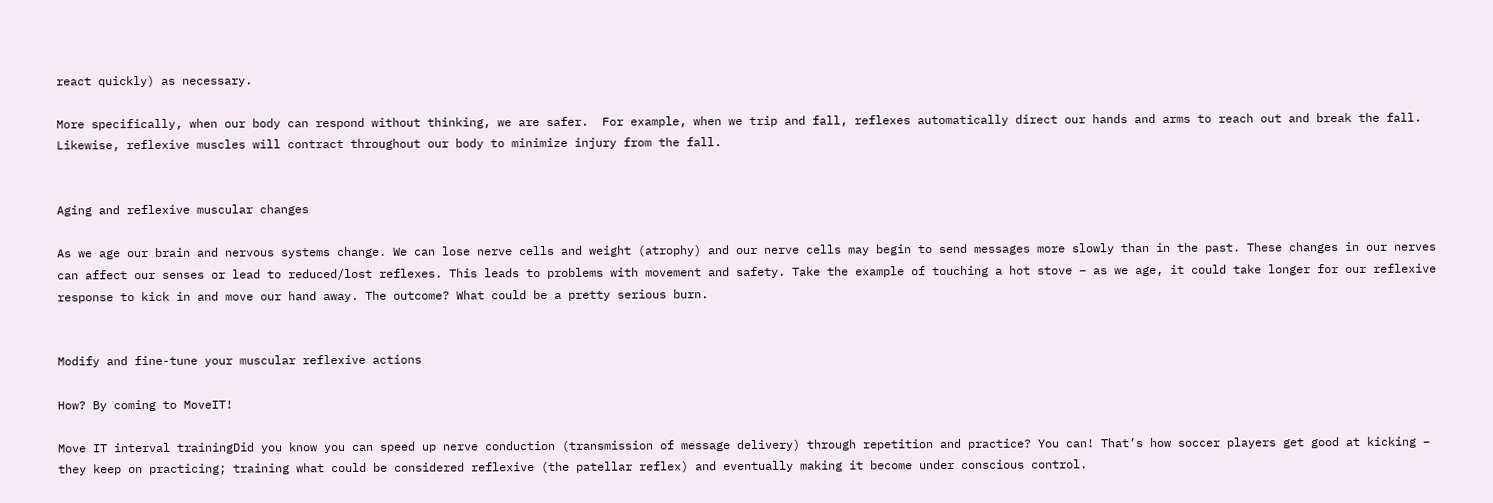react quickly) as necessary.

More specifically, when our body can respond without thinking, we are safer.  For example, when we trip and fall, reflexes automatically direct our hands and arms to reach out and break the fall. Likewise, reflexive muscles will contract throughout our body to minimize injury from the fall.


Aging and reflexive muscular changes

As we age our brain and nervous systems change. We can lose nerve cells and weight (atrophy) and our nerve cells may begin to send messages more slowly than in the past. These changes in our nerves can affect our senses or lead to reduced/lost reflexes. This leads to problems with movement and safety. Take the example of touching a hot stove – as we age, it could take longer for our reflexive response to kick in and move our hand away. The outcome? What could be a pretty serious burn.


Modify and fine-tune your muscular reflexive actions

How? By coming to MoveIT!

Move IT interval trainingDid you know you can speed up nerve conduction (transmission of message delivery) through repetition and practice? You can! That’s how soccer players get good at kicking – they keep on practicing; training what could be considered reflexive (the patellar reflex) and eventually making it become under conscious control.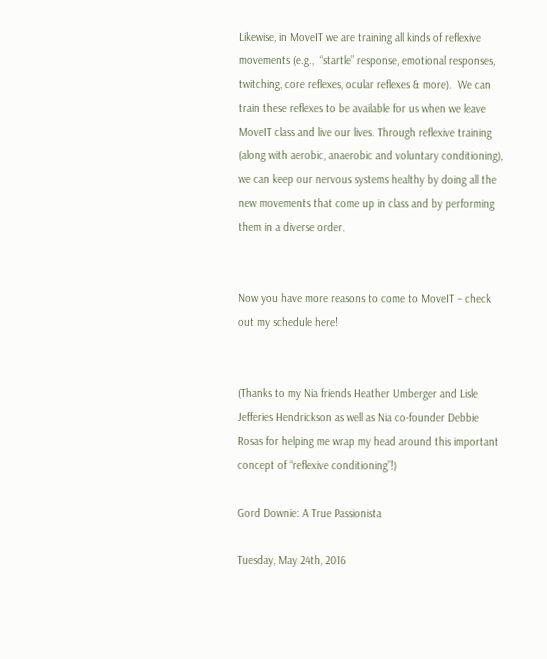Likewise, in MoveIT we are training all kinds of reflexive movements (e.g.,  “startle” response, emotional responses, twitching, core reflexes, ocular reflexes & more).  We can train these reflexes to be available for us when we leave MoveIT class and live our lives. Through reflexive training (along with aerobic, anaerobic and voluntary conditioning), we can keep our nervous systems healthy by doing all the new movements that come up in class and by performing them in a diverse order.


Now you have more reasons to come to MoveIT – check out my schedule here!


(Thanks to my Nia friends Heather Umberger and Lisle Jefferies Hendrickson as well as Nia co-founder Debbie Rosas for helping me wrap my head around this important concept of “reflexive conditioning”!)

Gord Downie: A True Passionista

Tuesday, May 24th, 2016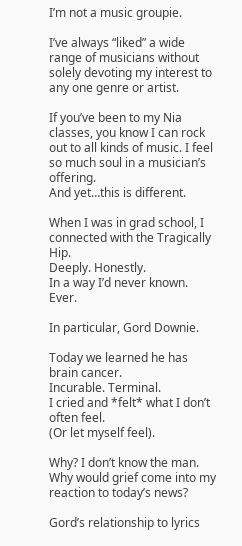I’m not a music groupie.

I’ve always “liked” a wide range of musicians without solely devoting my interest to any one genre or artist.

If you’ve been to my Nia classes, you know I can rock out to all kinds of music. I feel so much soul in a musician’s offering.
And yet…this is different.

When I was in grad school, I connected with the Tragically Hip.
Deeply. Honestly.
In a way I’d never known. Ever.

In particular, Gord Downie.

Today we learned he has brain cancer.
Incurable. Terminal.
I cried and *felt* what I don’t often feel.
(Or let myself feel).

Why? I don’t know the man.
Why would grief come into my reaction to today’s news?

Gord’s relationship to lyrics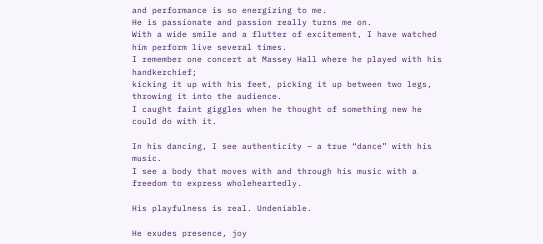and performance is so energizing to me.
He is passionate and passion really turns me on.
With a wide smile and a flutter of excitement, I have watched him perform live several times.
I remember one concert at Massey Hall where he played with his handkerchief;
kicking it up with his feet, picking it up between two legs,
throwing it into the audience.
I caught faint giggles when he thought of something new he could do with it.

In his dancing, I see authenticity – a true “dance” with his music.
I see a body that moves with and through his music with a freedom to express wholeheartedly.

His playfulness is real. Undeniable.

He exudes presence, joy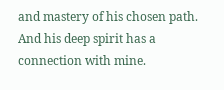and mastery of his chosen path.
And his deep spirit has a connection with mine.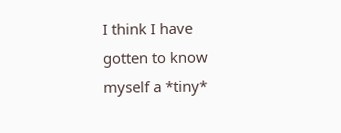I think I have gotten to know myself a *tiny*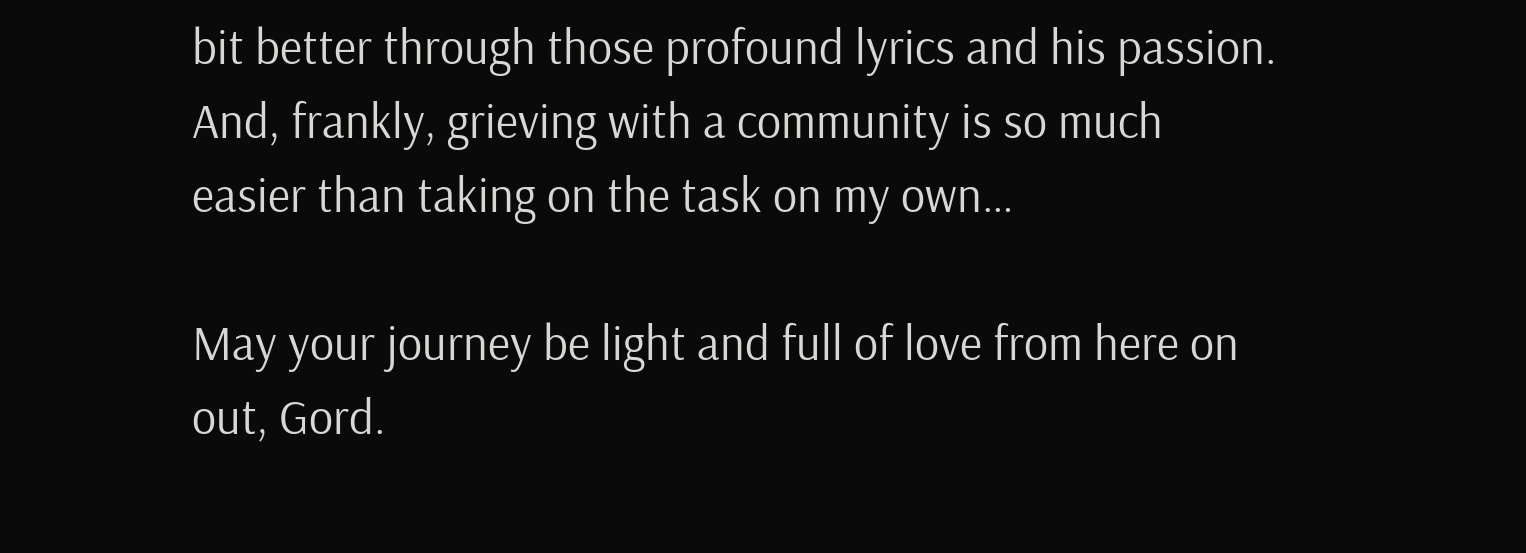bit better through those profound lyrics and his passion.
And, frankly, grieving with a community is so much easier than taking on the task on my own…

May your journey be light and full of love from here on out, Gord.